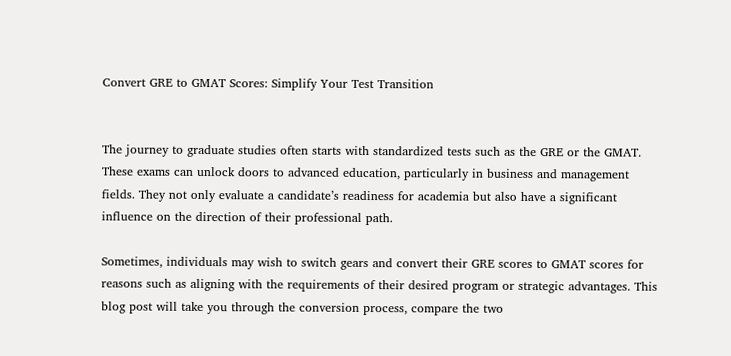Convert GRE to GMAT Scores: Simplify Your Test Transition


The journey to graduate studies often starts with standardized tests such as the GRE or the GMAT. These exams can unlock doors to advanced education, particularly in business and management fields. They not only evaluate a candidate’s readiness for academia but also have a significant influence on the direction of their professional path.

Sometimes, individuals may wish to switch gears and convert their GRE scores to GMAT scores for reasons such as aligning with the requirements of their desired program or strategic advantages. This blog post will take you through the conversion process, compare the two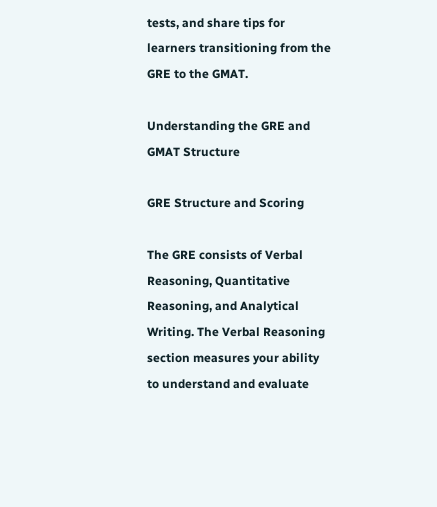tests, and share tips for learners transitioning from the GRE to the GMAT.

Understanding the GRE and GMAT Structure

GRE Structure and Scoring

The GRE consists of Verbal Reasoning, Quantitative Reasoning, and Analytical Writing. The Verbal Reasoning section measures your ability to understand and evaluate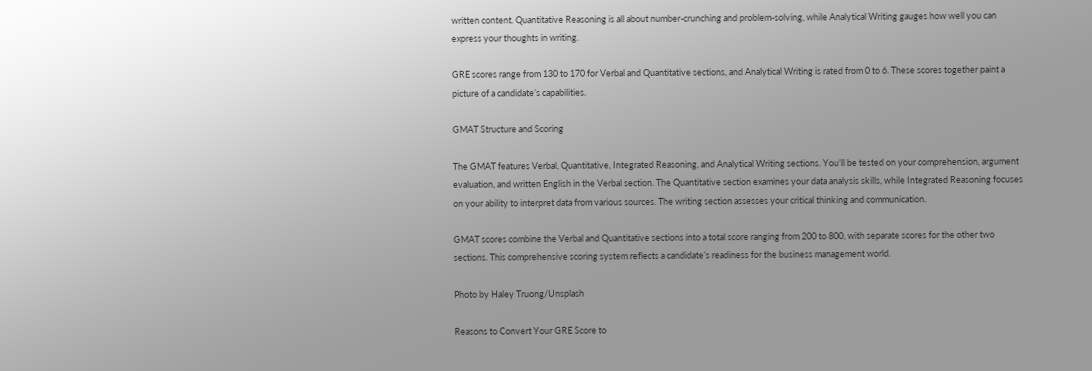written content. Quantitative Reasoning is all about number-crunching and problem-solving, while Analytical Writing gauges how well you can express your thoughts in writing.

GRE scores range from 130 to 170 for Verbal and Quantitative sections, and Analytical Writing is rated from 0 to 6. These scores together paint a picture of a candidate’s capabilities.

GMAT Structure and Scoring

The GMAT features Verbal, Quantitative, Integrated Reasoning, and Analytical Writing sections. You’ll be tested on your comprehension, argument evaluation, and written English in the Verbal section. The Quantitative section examines your data analysis skills, while Integrated Reasoning focuses on your ability to interpret data from various sources. The writing section assesses your critical thinking and communication.

GMAT scores combine the Verbal and Quantitative sections into a total score ranging from 200 to 800, with separate scores for the other two sections. This comprehensive scoring system reflects a candidate’s readiness for the business management world.

Photo by Haley Truong/Unsplash

Reasons to Convert Your GRE Score to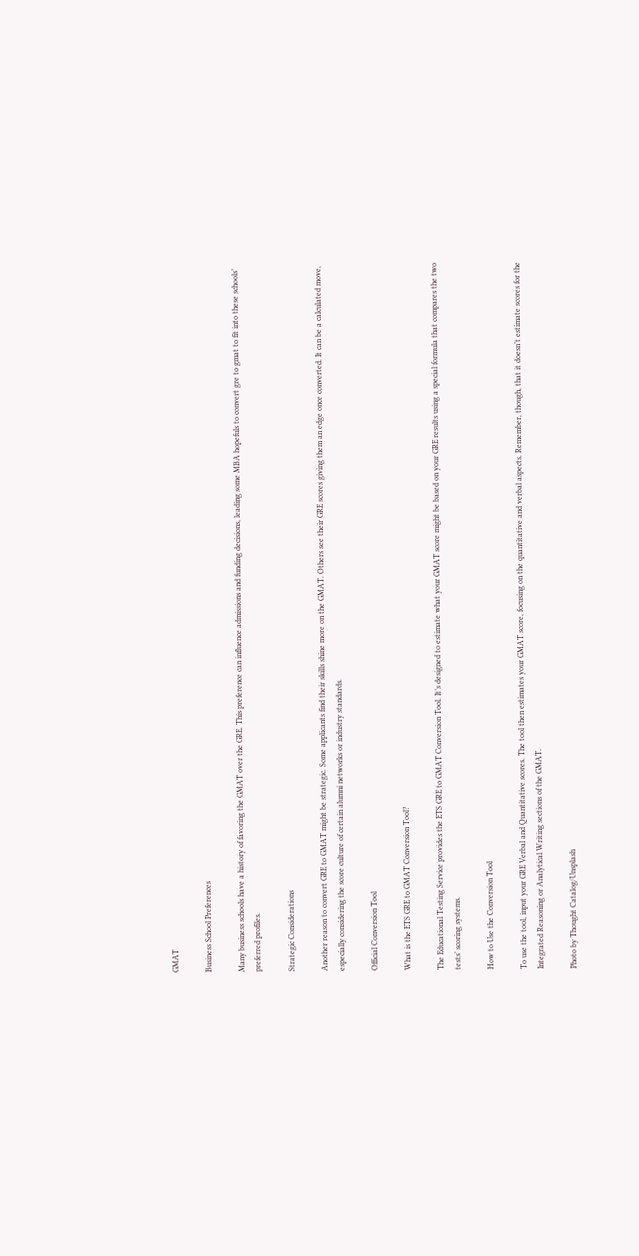GMAT

Business School Preferences

Many business schools have a history of favoring the GMAT over the GRE. This preference can influence admissions and funding decisions, leading some MBA hopefuls to convert gre to gmat to fit into these schools’ preferred profiles.

Strategic Considerations

Another reason to convert GRE to GMAT might be strategic. Some applicants find their skills shine more on the GMAT. Others see their GRE scores giving them an edge once converted. It can be a calculated move, especially considering the score culture of certain alumni networks or industry standards.

Official Conversion Tool

What is the ETS GRE to GMAT Conversion Tool?

The Educational Testing Service provides the ETS GRE to GMAT Conversion Tool. It’s designed to estimate what your GMAT score might be based on your GRE results using a special formula that compares the two tests’ scoring systems.

How to Use the Conversion Tool

To use the tool, input your GRE Verbal and Quantitative scores. The tool then estimates your GMAT score, focusing on the quantitative and verbal aspects. Remember, though, that it doesn’t estimate scores for the Integrated Reasoning or Analytical Writing sections of the GMAT.

Photo by Thought Catalog/Unsplash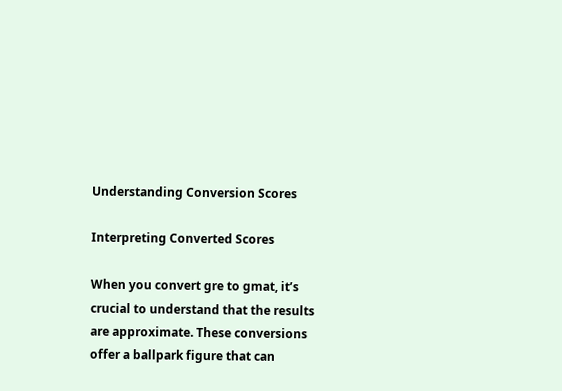Understanding Conversion Scores

Interpreting Converted Scores

When you convert gre to gmat, it’s crucial to understand that the results are approximate. These conversions offer a ballpark figure that can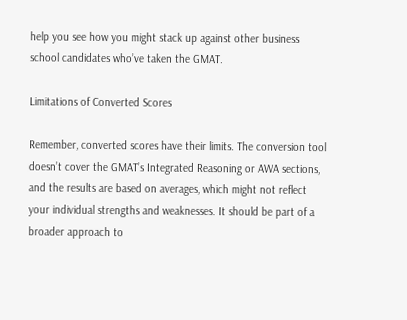help you see how you might stack up against other business school candidates who’ve taken the GMAT.

Limitations of Converted Scores

Remember, converted scores have their limits. The conversion tool doesn’t cover the GMAT’s Integrated Reasoning or AWA sections, and the results are based on averages, which might not reflect your individual strengths and weaknesses. It should be part of a broader approach to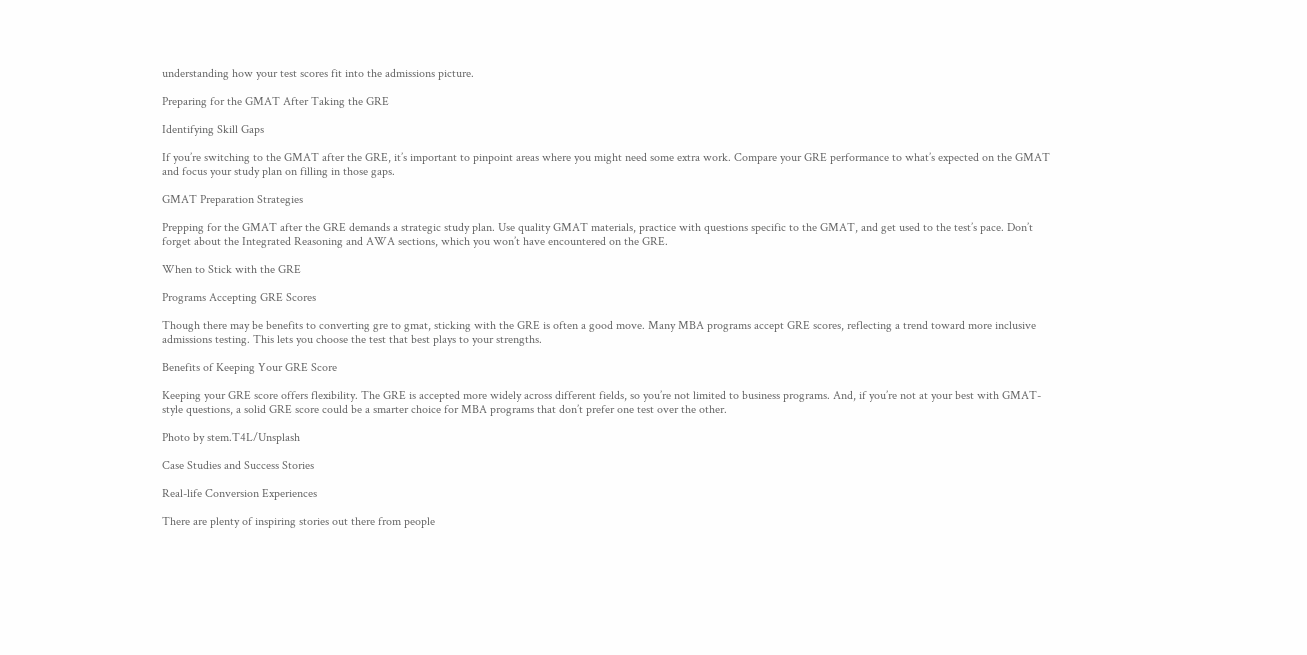understanding how your test scores fit into the admissions picture.

Preparing for the GMAT After Taking the GRE

Identifying Skill Gaps

If you’re switching to the GMAT after the GRE, it’s important to pinpoint areas where you might need some extra work. Compare your GRE performance to what’s expected on the GMAT and focus your study plan on filling in those gaps.

GMAT Preparation Strategies

Prepping for the GMAT after the GRE demands a strategic study plan. Use quality GMAT materials, practice with questions specific to the GMAT, and get used to the test’s pace. Don’t forget about the Integrated Reasoning and AWA sections, which you won’t have encountered on the GRE.

When to Stick with the GRE

Programs Accepting GRE Scores

Though there may be benefits to converting gre to gmat, sticking with the GRE is often a good move. Many MBA programs accept GRE scores, reflecting a trend toward more inclusive admissions testing. This lets you choose the test that best plays to your strengths.

Benefits of Keeping Your GRE Score

Keeping your GRE score offers flexibility. The GRE is accepted more widely across different fields, so you’re not limited to business programs. And, if you’re not at your best with GMAT-style questions, a solid GRE score could be a smarter choice for MBA programs that don’t prefer one test over the other.

Photo by stem.T4L/Unsplash

Case Studies and Success Stories

Real-life Conversion Experiences

There are plenty of inspiring stories out there from people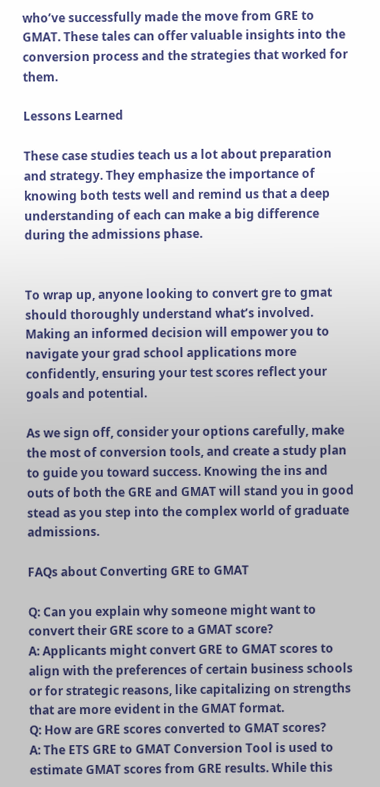who’ve successfully made the move from GRE to GMAT. These tales can offer valuable insights into the conversion process and the strategies that worked for them.

Lessons Learned

These case studies teach us a lot about preparation and strategy. They emphasize the importance of knowing both tests well and remind us that a deep understanding of each can make a big difference during the admissions phase.


To wrap up, anyone looking to convert gre to gmat should thoroughly understand what’s involved. Making an informed decision will empower you to navigate your grad school applications more confidently, ensuring your test scores reflect your goals and potential.

As we sign off, consider your options carefully, make the most of conversion tools, and create a study plan to guide you toward success. Knowing the ins and outs of both the GRE and GMAT will stand you in good stead as you step into the complex world of graduate admissions.

FAQs about Converting GRE to GMAT

Q: Can you explain why someone might want to convert their GRE score to a GMAT score?
A: Applicants might convert GRE to GMAT scores to align with the preferences of certain business schools or for strategic reasons, like capitalizing on strengths that are more evident in the GMAT format.
Q: How are GRE scores converted to GMAT scores?
A: The ETS GRE to GMAT Conversion Tool is used to estimate GMAT scores from GRE results. While this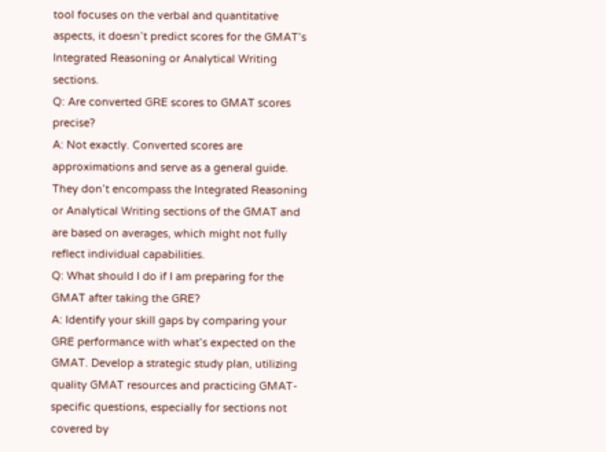tool focuses on the verbal and quantitative aspects, it doesn’t predict scores for the GMAT’s Integrated Reasoning or Analytical Writing sections.
Q: Are converted GRE scores to GMAT scores precise?
A: Not exactly. Converted scores are approximations and serve as a general guide. They don’t encompass the Integrated Reasoning or Analytical Writing sections of the GMAT and are based on averages, which might not fully reflect individual capabilities.
Q: What should I do if I am preparing for the GMAT after taking the GRE?
A: Identify your skill gaps by comparing your GRE performance with what’s expected on the GMAT. Develop a strategic study plan, utilizing quality GMAT resources and practicing GMAT-specific questions, especially for sections not covered by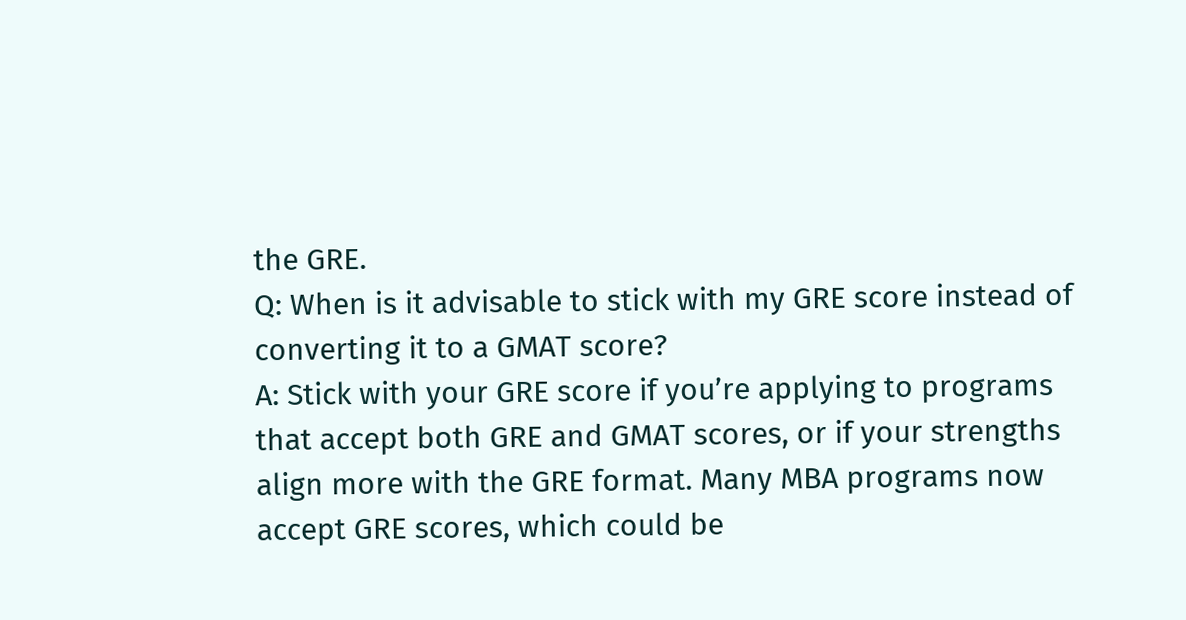the GRE.
Q: When is it advisable to stick with my GRE score instead of converting it to a GMAT score?
A: Stick with your GRE score if you’re applying to programs that accept both GRE and GMAT scores, or if your strengths align more with the GRE format. Many MBA programs now accept GRE scores, which could be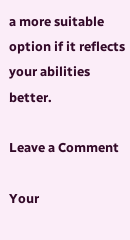a more suitable option if it reflects your abilities better.

Leave a Comment

Your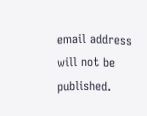email address will not be published.